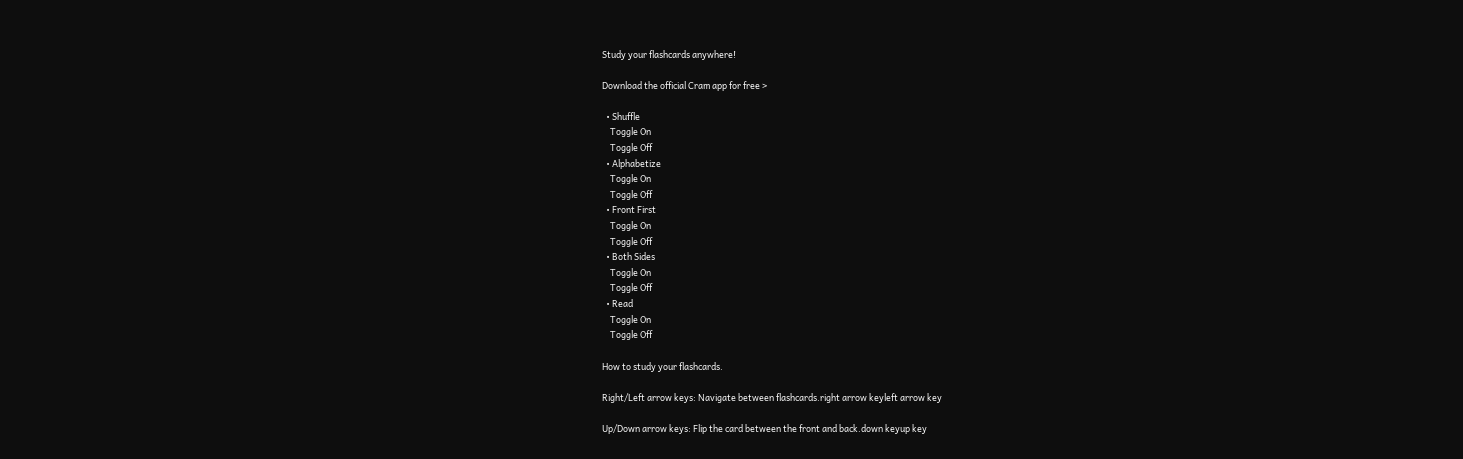Study your flashcards anywhere!

Download the official Cram app for free >

  • Shuffle
    Toggle On
    Toggle Off
  • Alphabetize
    Toggle On
    Toggle Off
  • Front First
    Toggle On
    Toggle Off
  • Both Sides
    Toggle On
    Toggle Off
  • Read
    Toggle On
    Toggle Off

How to study your flashcards.

Right/Left arrow keys: Navigate between flashcards.right arrow keyleft arrow key

Up/Down arrow keys: Flip the card between the front and back.down keyup key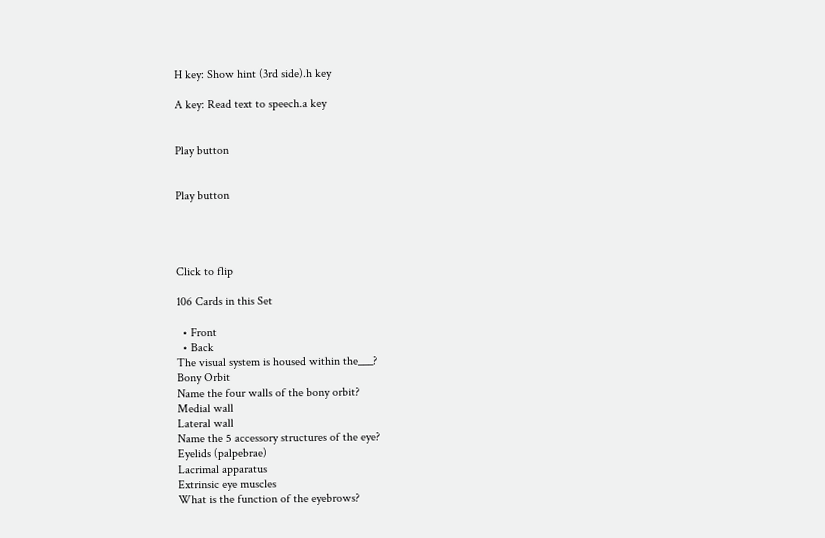H key: Show hint (3rd side).h key

A key: Read text to speech.a key


Play button


Play button




Click to flip

106 Cards in this Set

  • Front
  • Back
The visual system is housed within the___?
Bony Orbit
Name the four walls of the bony orbit?
Medial wall
Lateral wall
Name the 5 accessory structures of the eye?
Eyelids (palpebrae)
Lacrimal apparatus
Extrinsic eye muscles
What is the function of the eyebrows?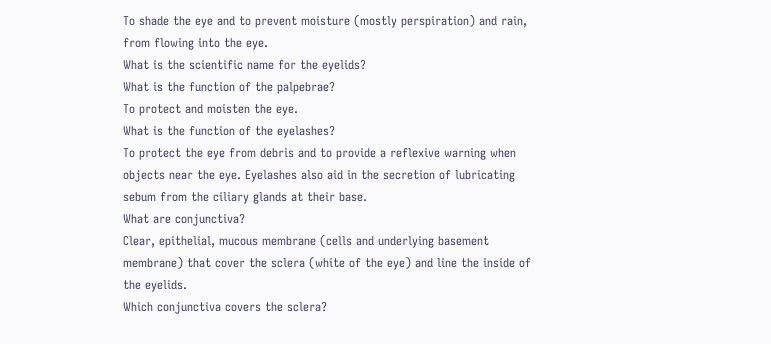To shade the eye and to prevent moisture (mostly perspiration) and rain, from flowing into the eye.
What is the scientific name for the eyelids?
What is the function of the palpebrae?
To protect and moisten the eye.
What is the function of the eyelashes?
To protect the eye from debris and to provide a reflexive warning when objects near the eye. Eyelashes also aid in the secretion of lubricating sebum from the ciliary glands at their base.
What are conjunctiva?
Clear, epithelial, mucous membrane (cells and underlying basement membrane) that cover the sclera (white of the eye) and line the inside of the eyelids.
Which conjunctiva covers the sclera?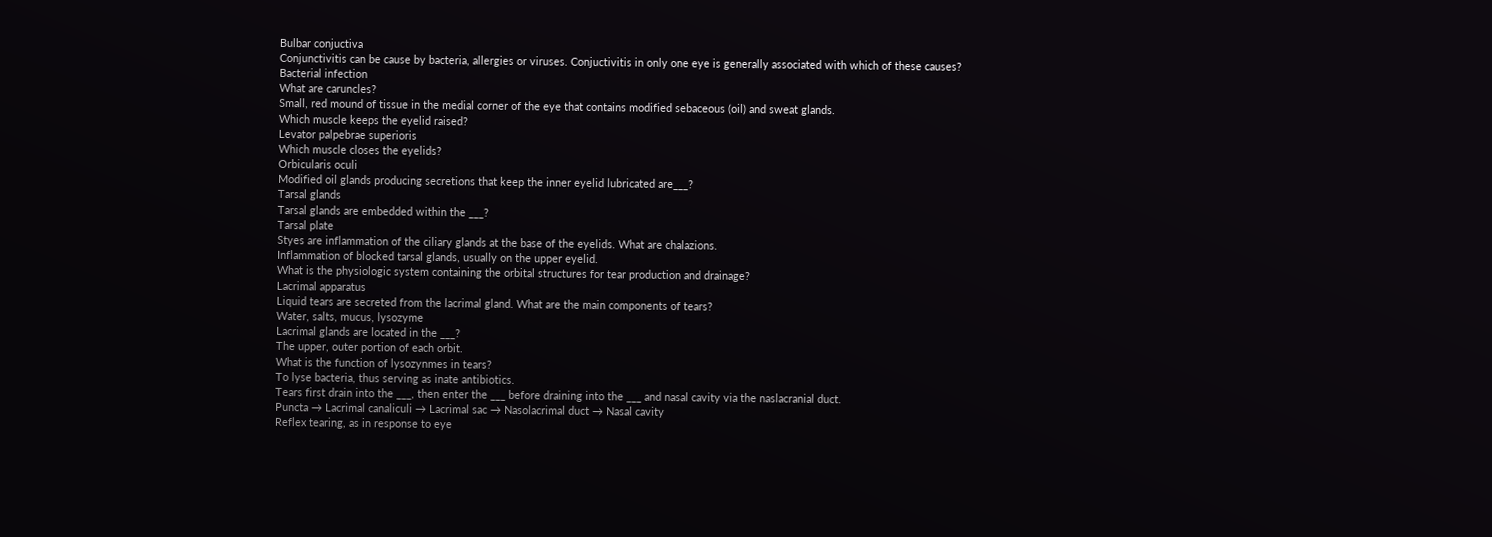Bulbar conjuctiva
Conjunctivitis can be cause by bacteria, allergies or viruses. Conjuctivitis in only one eye is generally associated with which of these causes?
Bacterial infection
What are caruncles?
Small, red mound of tissue in the medial corner of the eye that contains modified sebaceous (oil) and sweat glands.
Which muscle keeps the eyelid raised?
Levator palpebrae superioris
Which muscle closes the eyelids?
Orbicularis oculi
Modified oil glands producing secretions that keep the inner eyelid lubricated are___?
Tarsal glands
Tarsal glands are embedded within the ___?
Tarsal plate
Styes are inflammation of the ciliary glands at the base of the eyelids. What are chalazions.
Inflammation of blocked tarsal glands, usually on the upper eyelid.
What is the physiologic system containing the orbital structures for tear production and drainage?
Lacrimal apparatus
Liquid tears are secreted from the lacrimal gland. What are the main components of tears?
Water, salts, mucus, lysozyme
Lacrimal glands are located in the ___?
The upper, outer portion of each orbit.
What is the function of lysozynmes in tears?
To lyse bacteria, thus serving as inate antibiotics.
Tears first drain into the ___, then enter the ___ before draining into the ___ and nasal cavity via the naslacranial duct.
Puncta → Lacrimal canaliculi → Lacrimal sac → Nasolacrimal duct → Nasal cavity
Reflex tearing, as in response to eye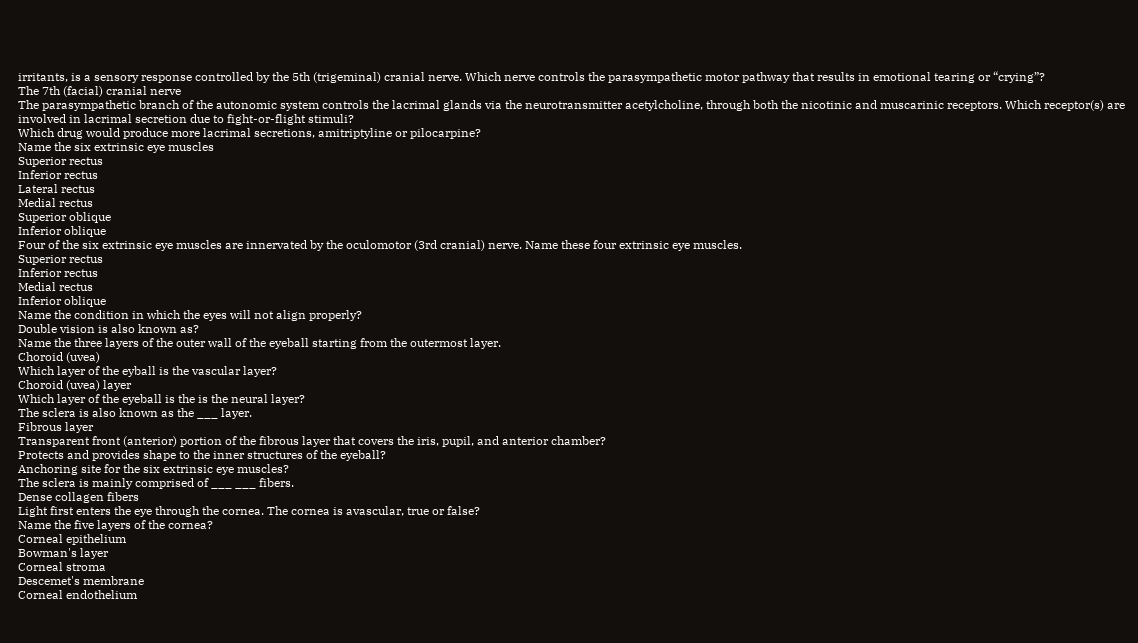irritants, is a sensory response controlled by the 5th (trigeminal) cranial nerve. Which nerve controls the parasympathetic motor pathway that results in emotional tearing or “crying”?
The 7th (facial) cranial nerve
The parasympathetic branch of the autonomic system controls the lacrimal glands via the neurotransmitter acetylcholine, through both the nicotinic and muscarinic receptors. Which receptor(s) are involved in lacrimal secretion due to fight-or-flight stimuli?
Which drug would produce more lacrimal secretions, amitriptyline or pilocarpine?
Name the six extrinsic eye muscles
Superior rectus
Inferior rectus
Lateral rectus
Medial rectus
Superior oblique
Inferior oblique
Four of the six extrinsic eye muscles are innervated by the oculomotor (3rd cranial) nerve. Name these four extrinsic eye muscles.
Superior rectus
Inferior rectus
Medial rectus
Inferior oblique
Name the condition in which the eyes will not align properly?
Double vision is also known as?
Name the three layers of the outer wall of the eyeball starting from the outermost layer.
Choroid (uvea)
Which layer of the eyball is the vascular layer?
Choroid (uvea) layer
Which layer of the eyeball is the is the neural layer?
The sclera is also known as the ___ layer.
Fibrous layer
Transparent front (anterior) portion of the fibrous layer that covers the iris, pupil, and anterior chamber?
Protects and provides shape to the inner structures of the eyeball?
Anchoring site for the six extrinsic eye muscles?
The sclera is mainly comprised of ___ ___ fibers.
Dense collagen fibers
Light first enters the eye through the cornea. The cornea is avascular, true or false?
Name the five layers of the cornea?
Corneal epithelium
Bowman's layer
Corneal stroma
Descemet's membrane
Corneal endothelium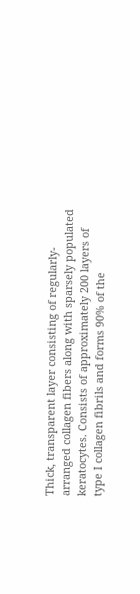Thick, transparent layer consisting of regularly-arranged collagen fibers along with sparsely populated keratocytes. Consists of approximately 200 layers of type I collagen fibrils and forms 90% of the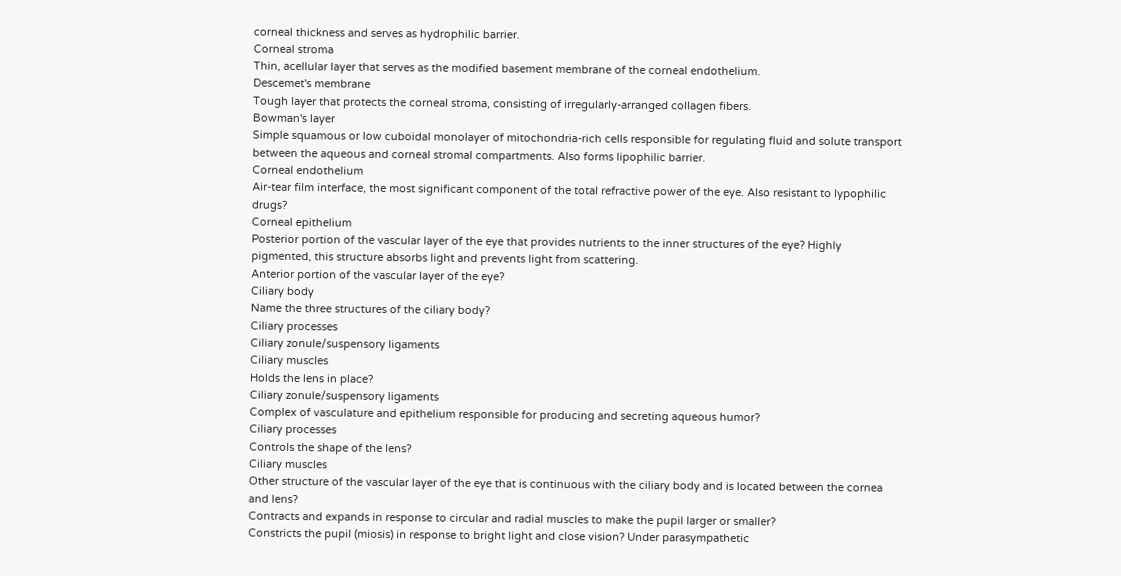corneal thickness and serves as hydrophilic barrier.
Corneal stroma
Thin, acellular layer that serves as the modified basement membrane of the corneal endothelium.
Descemet's membrane
Tough layer that protects the corneal stroma, consisting of irregularly-arranged collagen fibers.
Bowman's layer
Simple squamous or low cuboidal monolayer of mitochondria-rich cells responsible for regulating fluid and solute transport between the aqueous and corneal stromal compartments. Also forms lipophilic barrier.
Corneal endothelium
Air-tear film interface, the most significant component of the total refractive power of the eye. Also resistant to lypophilic drugs?
Corneal epithelium
Posterior portion of the vascular layer of the eye that provides nutrients to the inner structures of the eye? Highly pigmented, this structure absorbs light and prevents light from scattering.
Anterior portion of the vascular layer of the eye?
Ciliary body
Name the three structures of the ciliary body?
Ciliary processes
Ciliary zonule/suspensory ligaments
Ciliary muscles
Holds the lens in place?
Ciliary zonule/suspensory ligaments
Complex of vasculature and epithelium responsible for producing and secreting aqueous humor?
Ciliary processes
Controls the shape of the lens?
Ciliary muscles
Other structure of the vascular layer of the eye that is continuous with the ciliary body and is located between the cornea and lens?
Contracts and expands in response to circular and radial muscles to make the pupil larger or smaller?
Constricts the pupil (miosis) in response to bright light and close vision? Under parasympathetic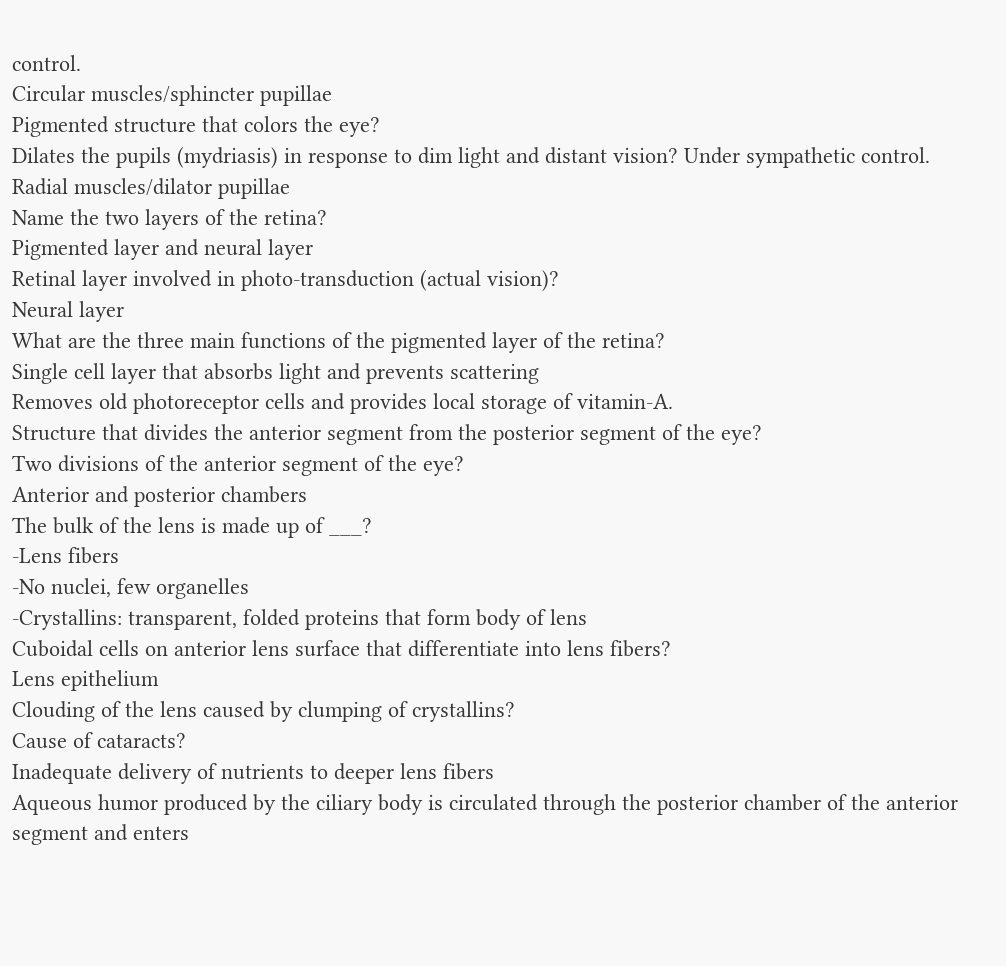control.
Circular muscles/sphincter pupillae
Pigmented structure that colors the eye?
Dilates the pupils (mydriasis) in response to dim light and distant vision? Under sympathetic control.
Radial muscles/dilator pupillae
Name the two layers of the retina?
Pigmented layer and neural layer
Retinal layer involved in photo-transduction (actual vision)?
Neural layer
What are the three main functions of the pigmented layer of the retina?
Single cell layer that absorbs light and prevents scattering
Removes old photoreceptor cells and provides local storage of vitamin-A.
Structure that divides the anterior segment from the posterior segment of the eye?
Two divisions of the anterior segment of the eye?
Anterior and posterior chambers
The bulk of the lens is made up of ___?
-Lens fibers
-No nuclei, few organelles
-Crystallins: transparent, folded proteins that form body of lens
Cuboidal cells on anterior lens surface that differentiate into lens fibers?
Lens epithelium
Clouding of the lens caused by clumping of crystallins?
Cause of cataracts?
Inadequate delivery of nutrients to deeper lens fibers
Aqueous humor produced by the ciliary body is circulated through the posterior chamber of the anterior segment and enters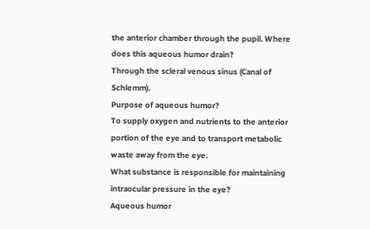the anterior chamber through the pupil. Where does this aqueous humor drain?
Through the scleral venous sinus (Canal of Schlemm).
Purpose of aqueous humor?
To supply oxygen and nutrients to the anterior portion of the eye and to transport metabolic waste away from the eye.
What substance is responsible for maintaining intraocular pressure in the eye?
Aqueous humor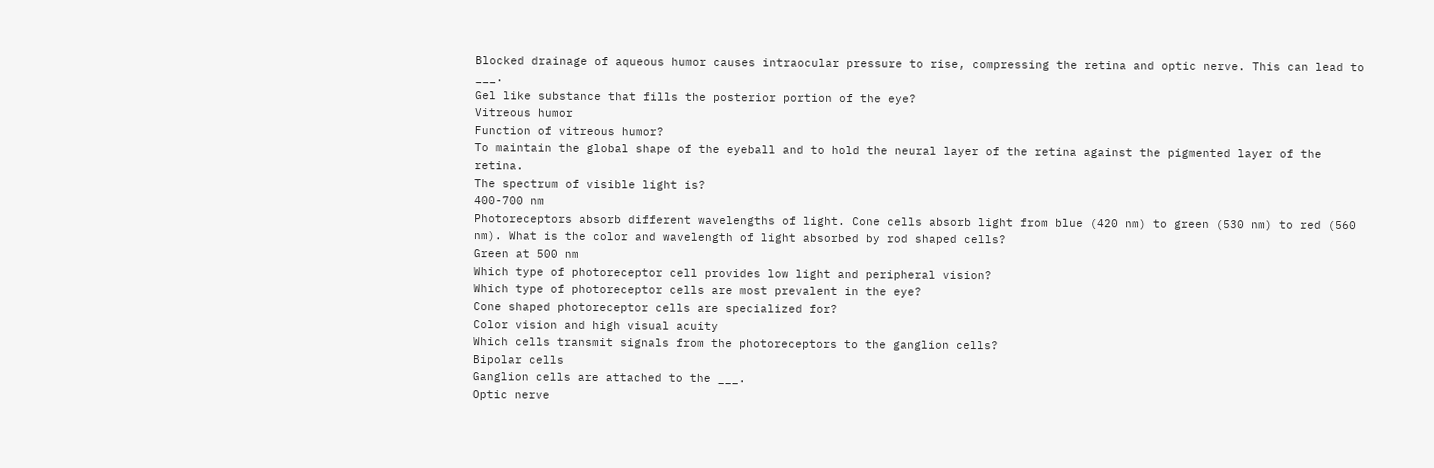Blocked drainage of aqueous humor causes intraocular pressure to rise, compressing the retina and optic nerve. This can lead to ___.
Gel like substance that fills the posterior portion of the eye?
Vitreous humor
Function of vitreous humor?
To maintain the global shape of the eyeball and to hold the neural layer of the retina against the pigmented layer of the retina.
The spectrum of visible light is?
400-700 nm
Photoreceptors absorb different wavelengths of light. Cone cells absorb light from blue (420 nm) to green (530 nm) to red (560 nm). What is the color and wavelength of light absorbed by rod shaped cells?
Green at 500 nm
Which type of photoreceptor cell provides low light and peripheral vision?
Which type of photoreceptor cells are most prevalent in the eye?
Cone shaped photoreceptor cells are specialized for?
Color vision and high visual acuity
Which cells transmit signals from the photoreceptors to the ganglion cells?
Bipolar cells
Ganglion cells are attached to the ___.
Optic nerve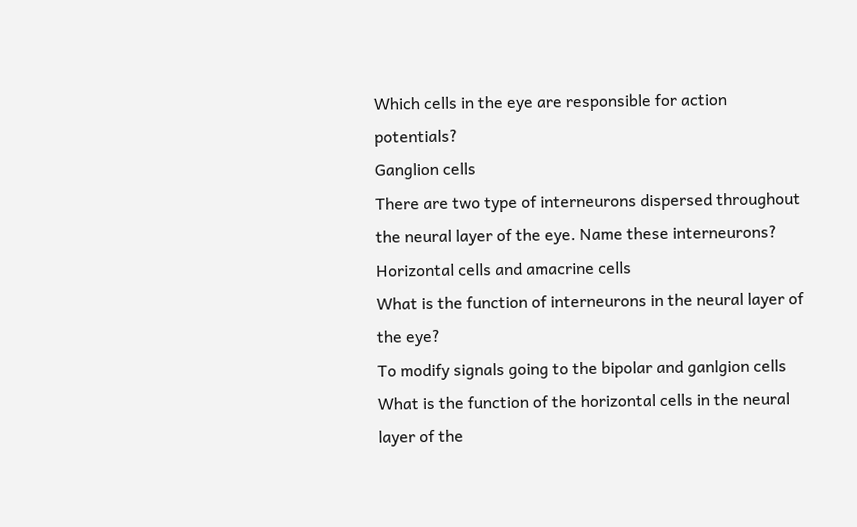Which cells in the eye are responsible for action potentials?
Ganglion cells
There are two type of interneurons dispersed throughout the neural layer of the eye. Name these interneurons?
Horizontal cells and amacrine cells
What is the function of interneurons in the neural layer of the eye?
To modify signals going to the bipolar and ganlgion cells
What is the function of the horizontal cells in the neural layer of the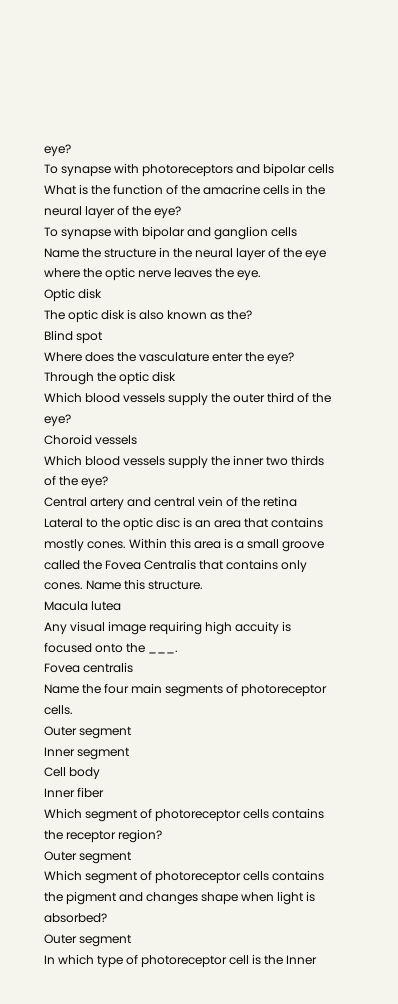eye?
To synapse with photoreceptors and bipolar cells
What is the function of the amacrine cells in the neural layer of the eye?
To synapse with bipolar and ganglion cells
Name the structure in the neural layer of the eye where the optic nerve leaves the eye.
Optic disk
The optic disk is also known as the?
Blind spot
Where does the vasculature enter the eye?
Through the optic disk
Which blood vessels supply the outer third of the eye?
Choroid vessels
Which blood vessels supply the inner two thirds of the eye?
Central artery and central vein of the retina
Lateral to the optic disc is an area that contains mostly cones. Within this area is a small groove called the Fovea Centralis that contains only cones. Name this structure.
Macula lutea
Any visual image requiring high accuity is focused onto the ___.
Fovea centralis
Name the four main segments of photoreceptor cells.
Outer segment
Inner segment
Cell body
Inner fiber
Which segment of photoreceptor cells contains the receptor region?
Outer segment
Which segment of photoreceptor cells contains the pigment and changes shape when light is absorbed?
Outer segment
In which type of photoreceptor cell is the Inner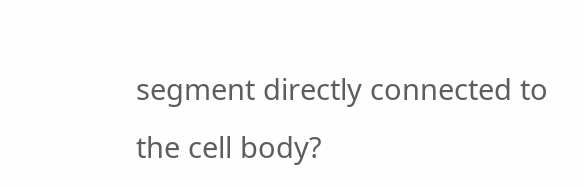segment directly connected to the cell body?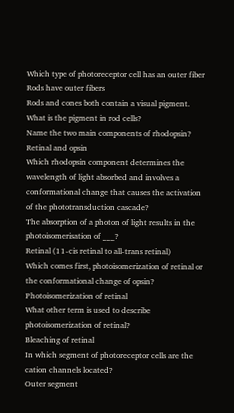Which type of photoreceptor cell has an outer fiber
Rods have outer fibers
Rods and cones both contain a visual pigment. What is the pigment in rod cells?
Name the two main components of rhodopsin?
Retinal and opsin
Which rhodopsin component determines the wavelength of light absorbed and involves a conformational change that causes the activation of the phototransduction cascade?
The absorption of a photon of light results in the photoisomerisation of ___?
Retinal (11-cis retinal to all-trans retinal)
Which comes first, photoisomerization of retinal or the conformational change of opsin?
Photoisomerization of retinal
What other term is used to describe photoisomerization of retinal?
Bleaching of retinal
In which segment of photoreceptor cells are the cation channels located?
Outer segment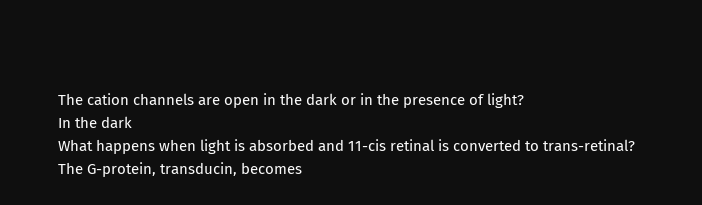The cation channels are open in the dark or in the presence of light?
In the dark
What happens when light is absorbed and 11-cis retinal is converted to trans-retinal?
The G-protein, transducin, becomes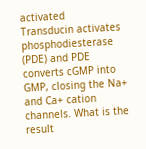activated
Transducin activates phosphodiesterase (PDE) and PDE converts cGMP into GMP, closing the Na+ and Ca+ cation channels. What is the result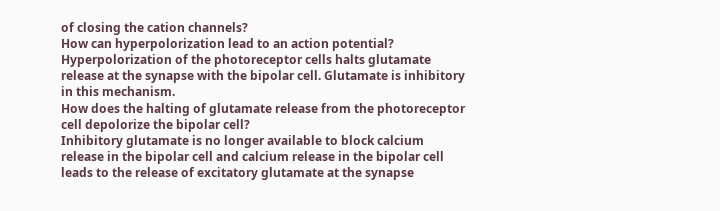of closing the cation channels?
How can hyperpolorization lead to an action potential?
Hyperpolorization of the photoreceptor cells halts glutamate release at the synapse with the bipolar cell. Glutamate is inhibitory in this mechanism.
How does the halting of glutamate release from the photoreceptor cell depolorize the bipolar cell?
Inhibitory glutamate is no longer available to block calcium release in the bipolar cell and calcium release in the bipolar cell leads to the release of excitatory glutamate at the synapse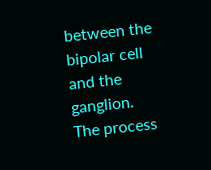between the bipolar cell and the ganglion.
The process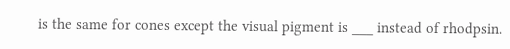is the same for cones except the visual pigment is ___ instead of rhodpsin.